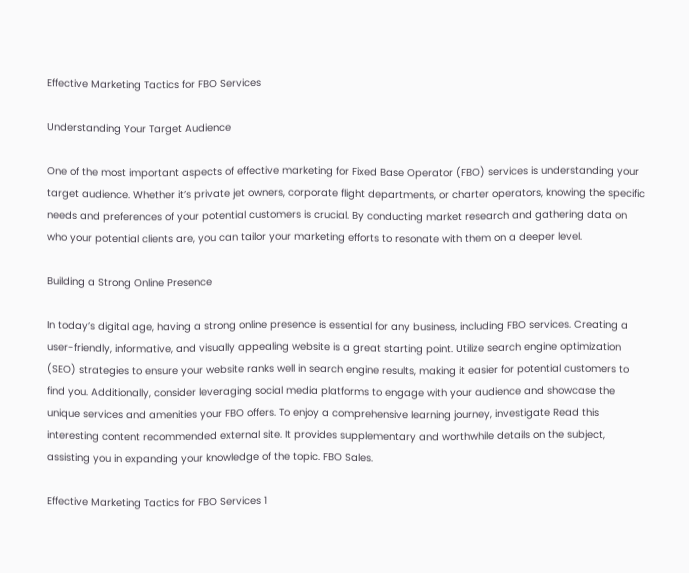Effective Marketing Tactics for FBO Services

Understanding Your Target Audience

One of the most important aspects of effective marketing for Fixed Base Operator (FBO) services is understanding your target audience. Whether it’s private jet owners, corporate flight departments, or charter operators, knowing the specific needs and preferences of your potential customers is crucial. By conducting market research and gathering data on who your potential clients are, you can tailor your marketing efforts to resonate with them on a deeper level.

Building a Strong Online Presence

In today’s digital age, having a strong online presence is essential for any business, including FBO services. Creating a user-friendly, informative, and visually appealing website is a great starting point. Utilize search engine optimization (SEO) strategies to ensure your website ranks well in search engine results, making it easier for potential customers to find you. Additionally, consider leveraging social media platforms to engage with your audience and showcase the unique services and amenities your FBO offers. To enjoy a comprehensive learning journey, investigate Read this interesting content recommended external site. It provides supplementary and worthwhile details on the subject, assisting you in expanding your knowledge of the topic. FBO Sales.

Effective Marketing Tactics for FBO Services 1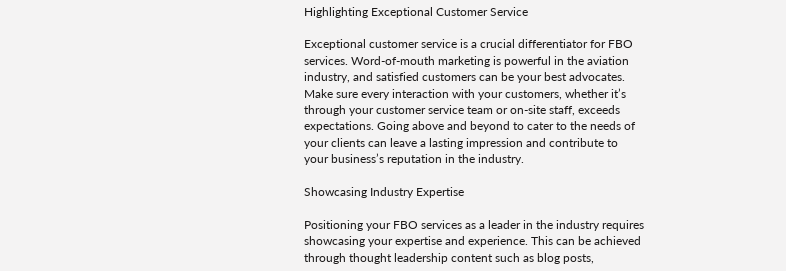Highlighting Exceptional Customer Service

Exceptional customer service is a crucial differentiator for FBO services. Word-of-mouth marketing is powerful in the aviation industry, and satisfied customers can be your best advocates. Make sure every interaction with your customers, whether it’s through your customer service team or on-site staff, exceeds expectations. Going above and beyond to cater to the needs of your clients can leave a lasting impression and contribute to your business’s reputation in the industry.

Showcasing Industry Expertise

Positioning your FBO services as a leader in the industry requires showcasing your expertise and experience. This can be achieved through thought leadership content such as blog posts,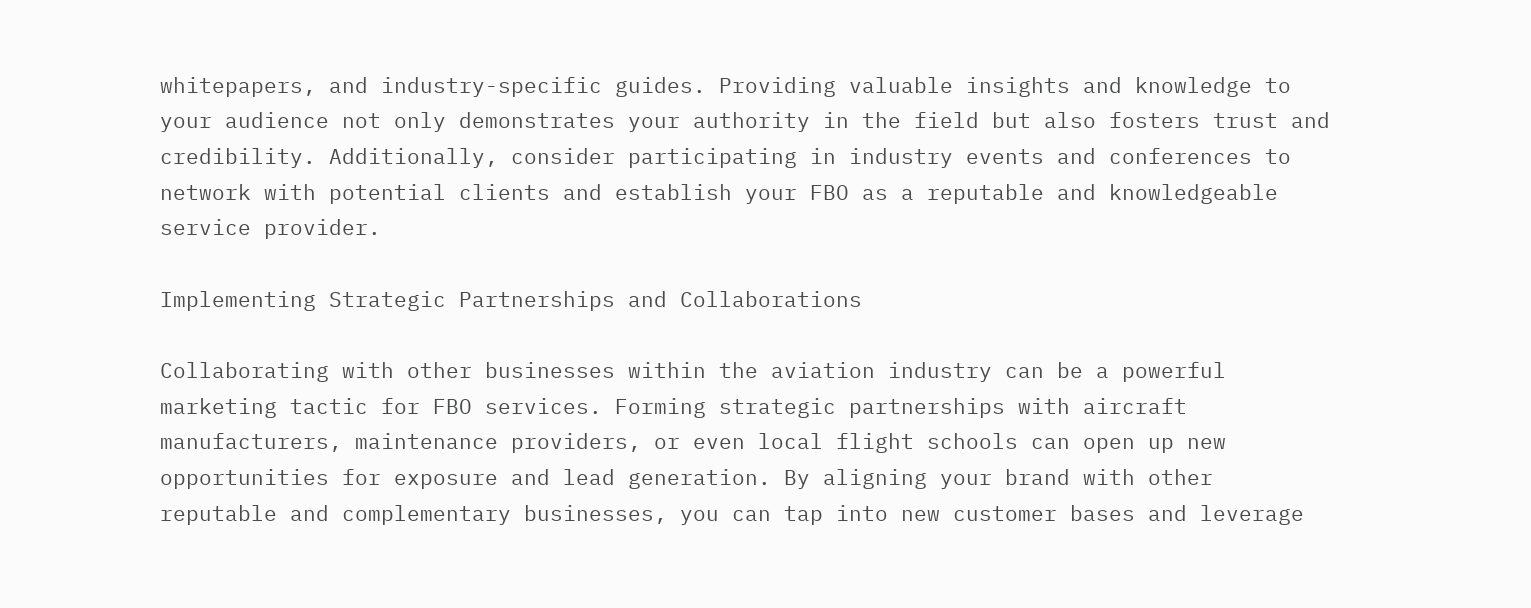whitepapers, and industry-specific guides. Providing valuable insights and knowledge to your audience not only demonstrates your authority in the field but also fosters trust and credibility. Additionally, consider participating in industry events and conferences to network with potential clients and establish your FBO as a reputable and knowledgeable service provider.

Implementing Strategic Partnerships and Collaborations

Collaborating with other businesses within the aviation industry can be a powerful marketing tactic for FBO services. Forming strategic partnerships with aircraft manufacturers, maintenance providers, or even local flight schools can open up new opportunities for exposure and lead generation. By aligning your brand with other reputable and complementary businesses, you can tap into new customer bases and leverage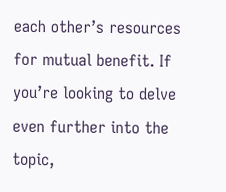each other’s resources for mutual benefit. If you’re looking to delve even further into the topic,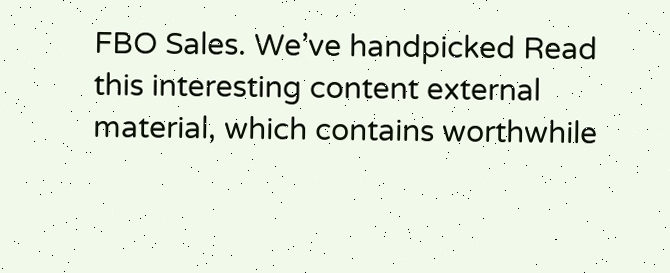FBO Sales. We’ve handpicked Read this interesting content external material, which contains worthwhile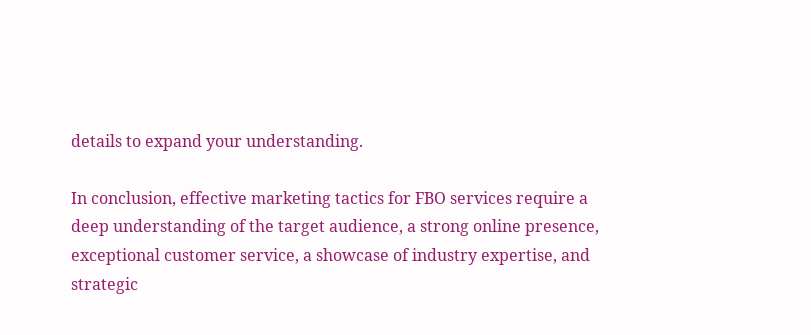details to expand your understanding.

In conclusion, effective marketing tactics for FBO services require a deep understanding of the target audience, a strong online presence, exceptional customer service, a showcase of industry expertise, and strategic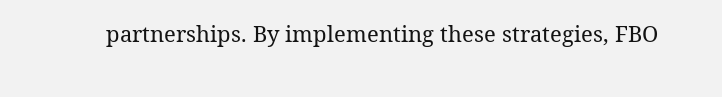partnerships. By implementing these strategies, FBO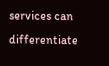services can differentiate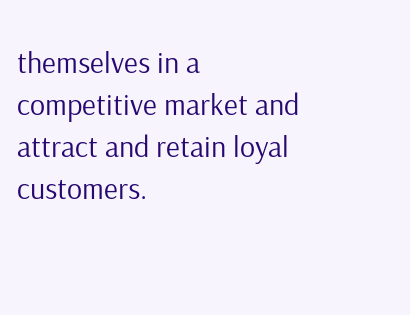themselves in a competitive market and attract and retain loyal customers.